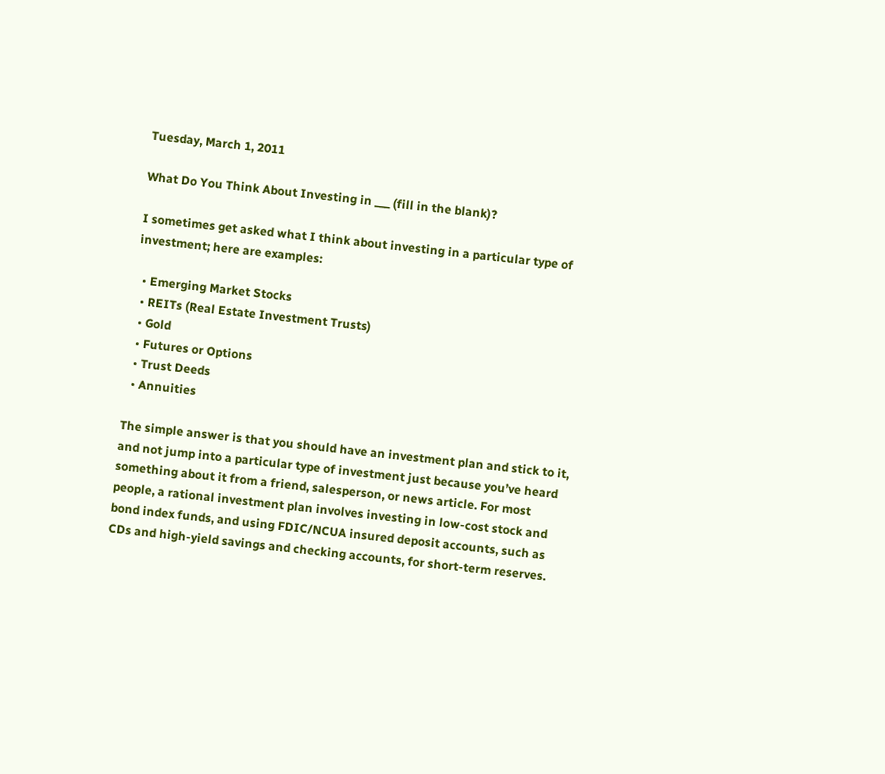Tuesday, March 1, 2011

What Do You Think About Investing in ___ (fill in the blank)?

I sometimes get asked what I think about investing in a particular type of investment; here are examples:

  • Emerging Market Stocks
  • REITs (Real Estate Investment Trusts)
  • Gold
  • Futures or Options
  • Trust Deeds
  • Annuities

The simple answer is that you should have an investment plan and stick to it, and not jump into a particular type of investment just because you’ve heard something about it from a friend, salesperson, or news article. For most people, a rational investment plan involves investing in low-cost stock and bond index funds, and using FDIC/NCUA insured deposit accounts, such as CDs and high-yield savings and checking accounts, for short-term reserves.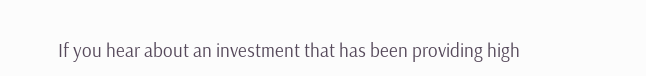If you hear about an investment that has been providing high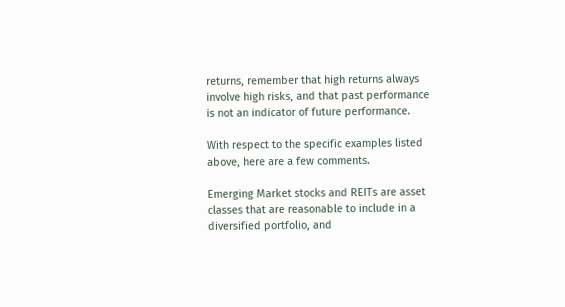returns, remember that high returns always involve high risks, and that past performance is not an indicator of future performance.

With respect to the specific examples listed above, here are a few comments.

Emerging Market stocks and REITs are asset classes that are reasonable to include in a diversified portfolio, and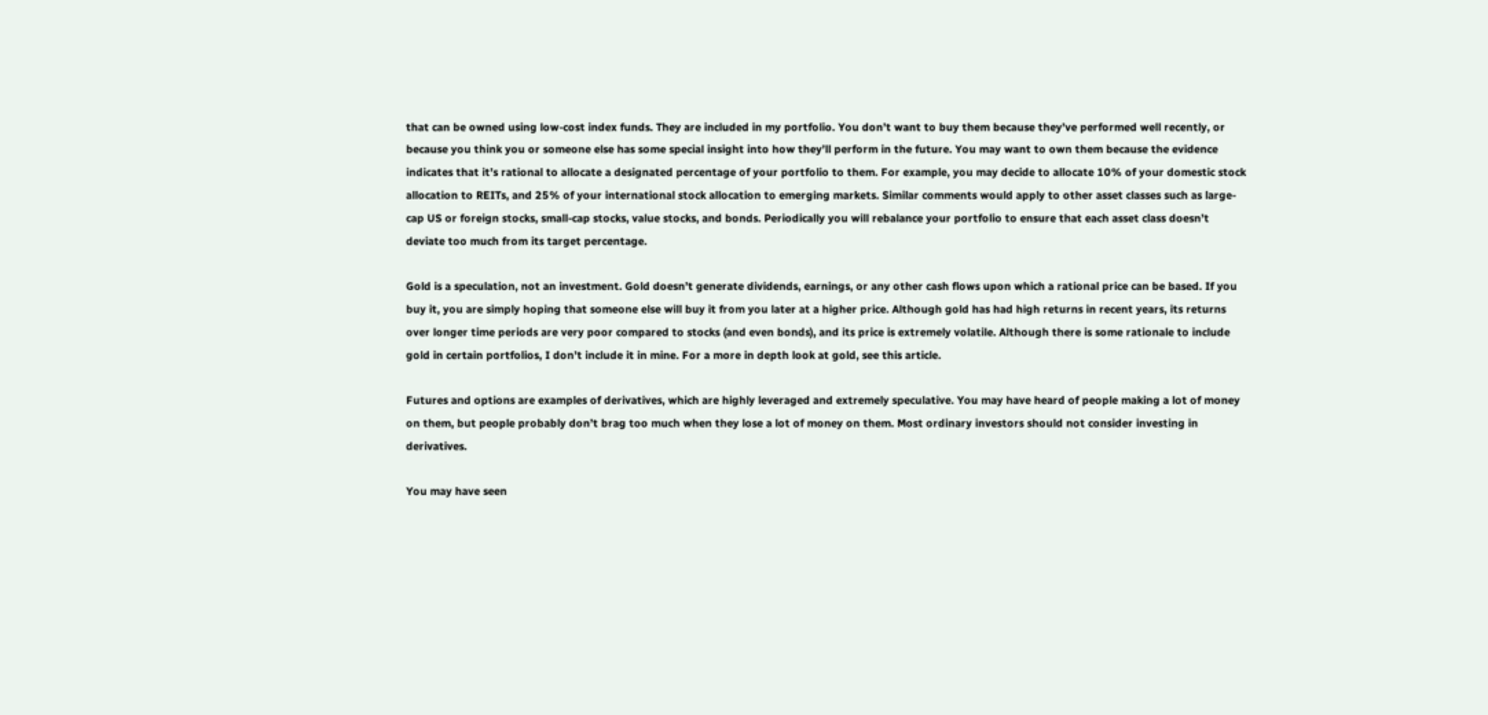that can be owned using low-cost index funds. They are included in my portfolio. You don’t want to buy them because they’ve performed well recently, or because you think you or someone else has some special insight into how they’ll perform in the future. You may want to own them because the evidence indicates that it’s rational to allocate a designated percentage of your portfolio to them. For example, you may decide to allocate 10% of your domestic stock allocation to REITs, and 25% of your international stock allocation to emerging markets. Similar comments would apply to other asset classes such as large-cap US or foreign stocks, small-cap stocks, value stocks, and bonds. Periodically you will rebalance your portfolio to ensure that each asset class doesn’t deviate too much from its target percentage.

Gold is a speculation, not an investment. Gold doesn’t generate dividends, earnings, or any other cash flows upon which a rational price can be based. If you buy it, you are simply hoping that someone else will buy it from you later at a higher price. Although gold has had high returns in recent years, its returns over longer time periods are very poor compared to stocks (and even bonds), and its price is extremely volatile. Although there is some rationale to include gold in certain portfolios, I don’t include it in mine. For a more in depth look at gold, see this article.

Futures and options are examples of derivatives, which are highly leveraged and extremely speculative. You may have heard of people making a lot of money on them, but people probably don’t brag too much when they lose a lot of money on them. Most ordinary investors should not consider investing in derivatives.

You may have seen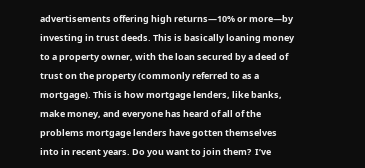advertisements offering high returns—10% or more—by investing in trust deeds. This is basically loaning money to a property owner, with the loan secured by a deed of trust on the property (commonly referred to as a mortgage). This is how mortgage lenders, like banks, make money, and everyone has heard of all of the problems mortgage lenders have gotten themselves into in recent years. Do you want to join them?  I’ve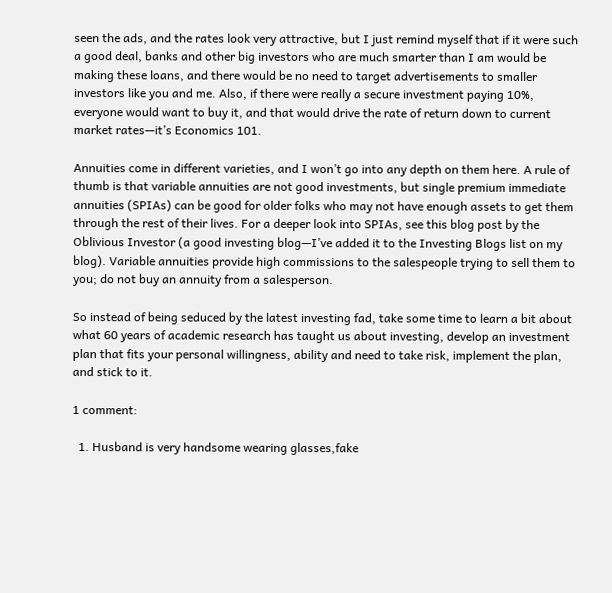seen the ads, and the rates look very attractive, but I just remind myself that if it were such a good deal, banks and other big investors who are much smarter than I am would be making these loans, and there would be no need to target advertisements to smaller investors like you and me. Also, if there were really a secure investment paying 10%, everyone would want to buy it, and that would drive the rate of return down to current market rates—it’s Economics 101.

Annuities come in different varieties, and I won’t go into any depth on them here. A rule of thumb is that variable annuities are not good investments, but single premium immediate annuities (SPIAs) can be good for older folks who may not have enough assets to get them through the rest of their lives. For a deeper look into SPIAs, see this blog post by the Oblivious Investor (a good investing blog—I’ve added it to the Investing Blogs list on my blog). Variable annuities provide high commissions to the salespeople trying to sell them to you; do not buy an annuity from a salesperson.

So instead of being seduced by the latest investing fad, take some time to learn a bit about what 60 years of academic research has taught us about investing, develop an investment plan that fits your personal willingness, ability and need to take risk, implement the plan, and stick to it.

1 comment:

  1. Husband is very handsome wearing glasses,fake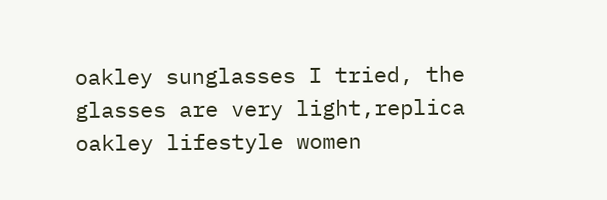oakley sunglasses I tried, the glasses are very light,replica oakley lifestyle women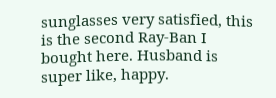sunglasses very satisfied, this is the second Ray-Ban I bought here. Husband is super like, happy.